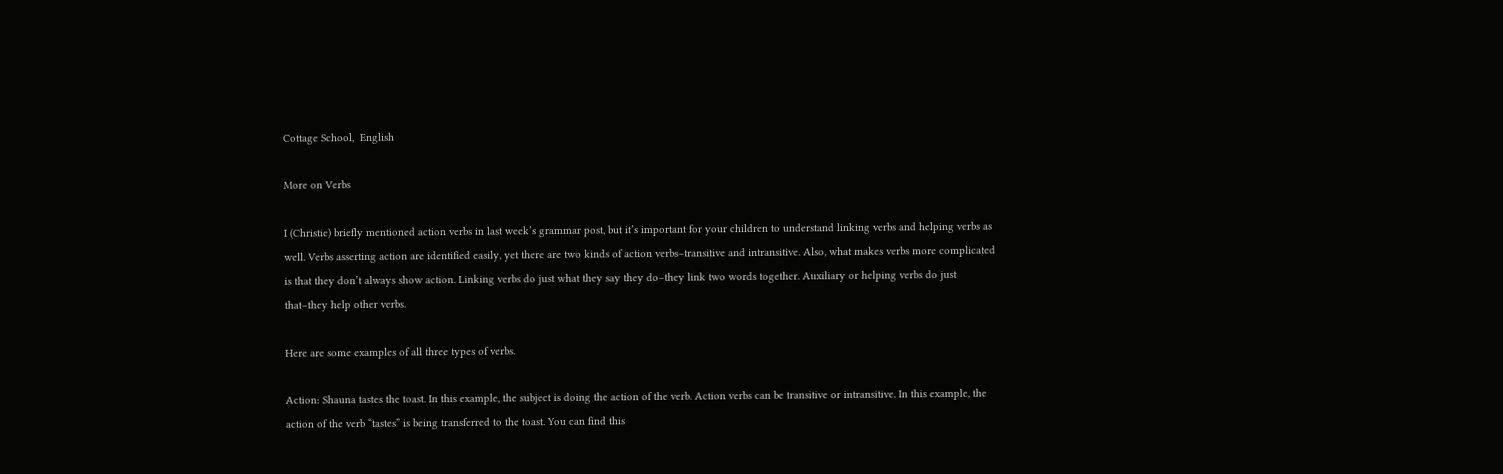Cottage School,  English

More on Verbs

I (Christie) briefly mentioned action verbs in last week’s grammar post, but it’s important for your children to understand linking verbs and helping verbs as well. Verbs asserting action are identified easily, yet there are two kinds of action verbs–transitive and intransitive. Also, what makes verbs more complicated is that they don’t always show action. Linking verbs do just what they say they do–they link two words together. Auxiliary or helping verbs do just that–they help other verbs.

Here are some examples of all three types of verbs.

Action: Shauna tastes the toast. In this example, the subject is doing the action of the verb. Action verbs can be transitive or intransitive. In this example, the action of the verb “tastes” is being transferred to the toast. You can find this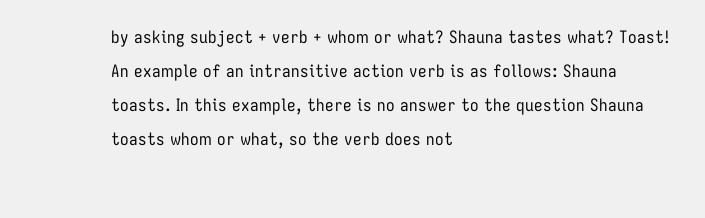by asking subject + verb + whom or what? Shauna tastes what? Toast! An example of an intransitive action verb is as follows: Shauna toasts. In this example, there is no answer to the question Shauna toasts whom or what, so the verb does not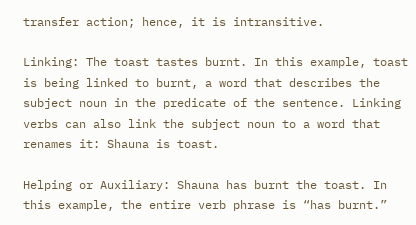transfer action; hence, it is intransitive.

Linking: The toast tastes burnt. In this example, toast is being linked to burnt, a word that describes the subject noun in the predicate of the sentence. Linking verbs can also link the subject noun to a word that renames it: Shauna is toast.

Helping or Auxiliary: Shauna has burnt the toast. In this example, the entire verb phrase is “has burnt.”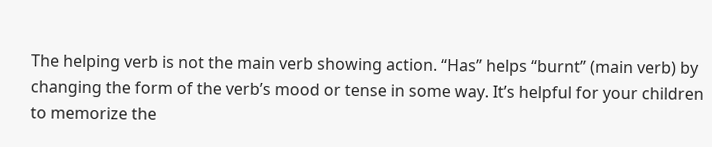The helping verb is not the main verb showing action. “Has” helps “burnt” (main verb) by changing the form of the verb’s mood or tense in some way. It’s helpful for your children to memorize the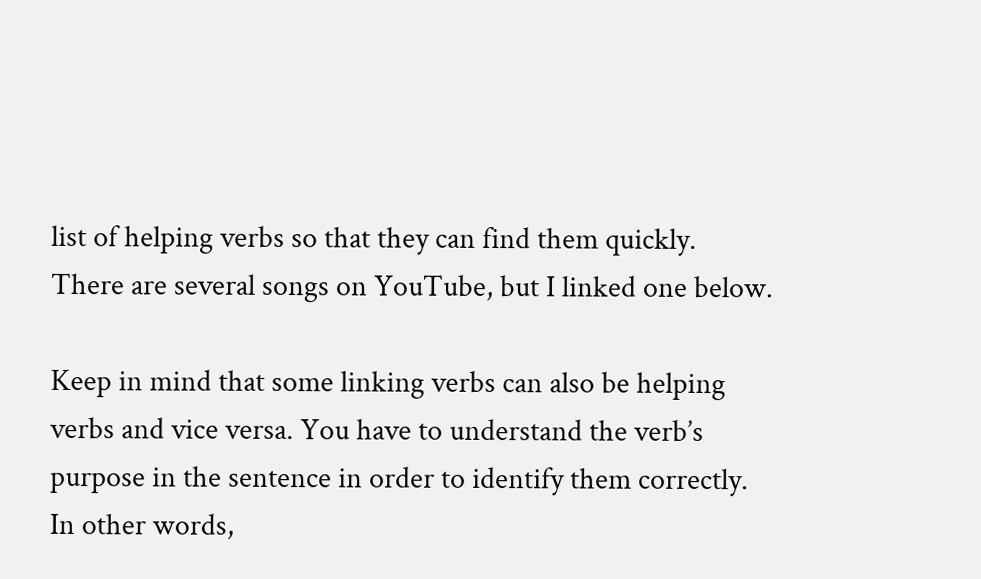list of helping verbs so that they can find them quickly. There are several songs on YouTube, but I linked one below.

Keep in mind that some linking verbs can also be helping verbs and vice versa. You have to understand the verb’s purpose in the sentence in order to identify them correctly. In other words,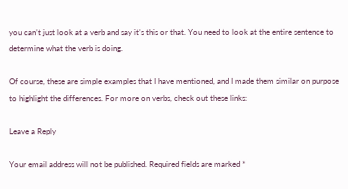you can’t just look at a verb and say it’s this or that. You need to look at the entire sentence to determine what the verb is doing.

Of course, these are simple examples that I have mentioned, and I made them similar on purpose to highlight the differences. For more on verbs, check out these links:

Leave a Reply

Your email address will not be published. Required fields are marked *